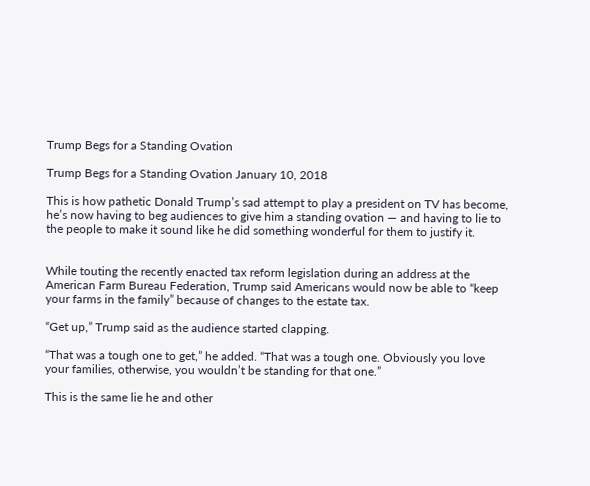Trump Begs for a Standing Ovation

Trump Begs for a Standing Ovation January 10, 2018

This is how pathetic Donald Trump’s sad attempt to play a president on TV has become, he’s now having to beg audiences to give him a standing ovation — and having to lie to the people to make it sound like he did something wonderful for them to justify it.


While touting the recently enacted tax reform legislation during an address at the American Farm Bureau Federation, Trump said Americans would now be able to “keep your farms in the family” because of changes to the estate tax.

“Get up,” Trump said as the audience started clapping.

“That was a tough one to get,” he added. “That was a tough one. Obviously you love your families, otherwise, you wouldn’t be standing for that one.”

This is the same lie he and other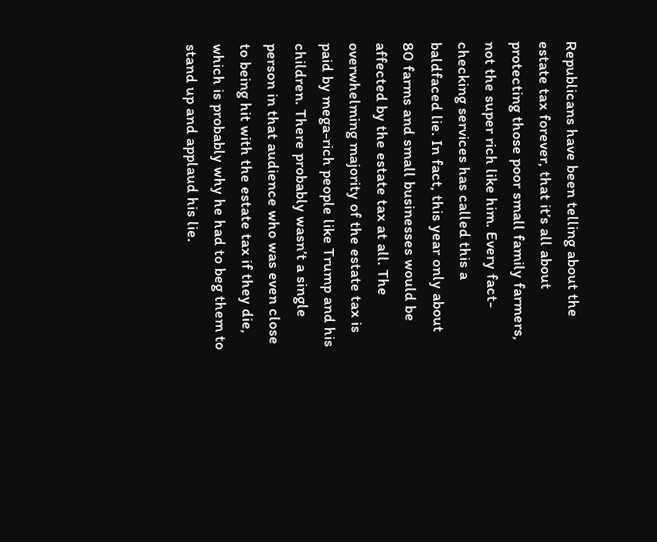Republicans have been telling about the estate tax forever, that it’s all about protecting those poor small family farmers, not the super rich like him. Every fact-checking services has called this a baldfaced lie. In fact, this year only about 80 farms and small businesses would be affected by the estate tax at all. The overwhelming majority of the estate tax is paid by mega-rich people like Trump and his children. There probably wasn’t a single person in that audience who was even close to being hit with the estate tax if they die, which is probably why he had to beg them to stand up and applaud his lie.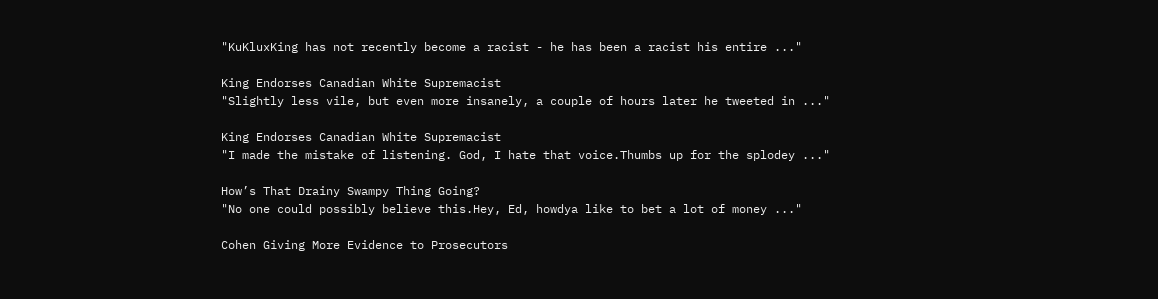"KuKluxKing has not recently become a racist - he has been a racist his entire ..."

King Endorses Canadian White Supremacist
"Slightly less vile, but even more insanely, a couple of hours later he tweeted in ..."

King Endorses Canadian White Supremacist
"I made the mistake of listening. God, I hate that voice.Thumbs up for the splodey ..."

How’s That Drainy Swampy Thing Going?
"No one could possibly believe this.Hey, Ed, howdya like to bet a lot of money ..."

Cohen Giving More Evidence to Prosecutors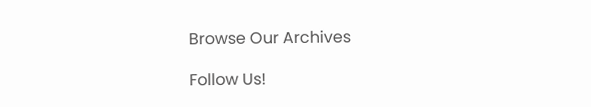Browse Our Archives

Follow Us!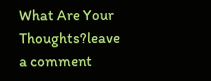What Are Your Thoughts?leave a comment